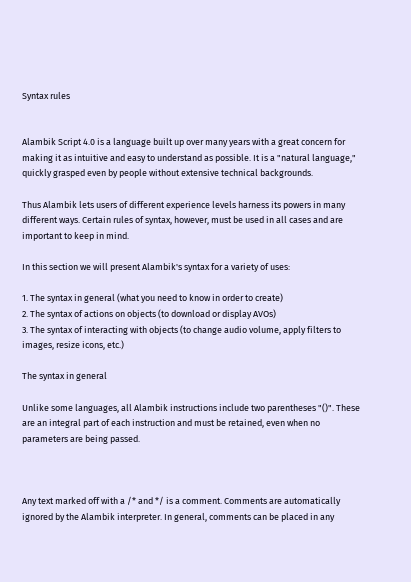Syntax rules


Alambik Script 4.0 is a language built up over many years with a great concern for making it as intuitive and easy to understand as possible. It is a "natural language," quickly grasped even by people without extensive technical backgrounds.

Thus Alambik lets users of different experience levels harness its powers in many different ways. Certain rules of syntax, however, must be used in all cases and are important to keep in mind.

In this section we will present Alambik's syntax for a variety of uses:

1. The syntax in general (what you need to know in order to create)
2. The syntax of actions on objects (to download or display AVOs)
3. The syntax of interacting with objects (to change audio volume, apply filters to images, resize icons, etc.)

The syntax in general

Unlike some languages, all Alambik instructions include two parentheses "()". These are an integral part of each instruction and must be retained, even when no parameters are being passed.



Any text marked off with a /* and */ is a comment. Comments are automatically ignored by the Alambik interpreter. In general, comments can be placed in any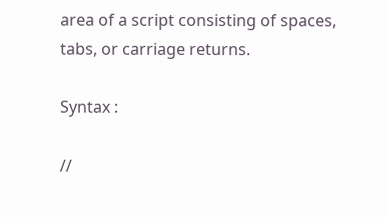area of a script consisting of spaces, tabs, or carriage returns.

Syntax :

//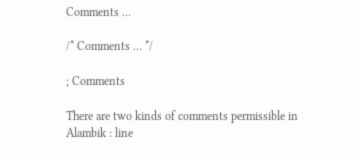Comments …

/* Comments … */

; Comments

There are two kinds of comments permissible in Alambik : line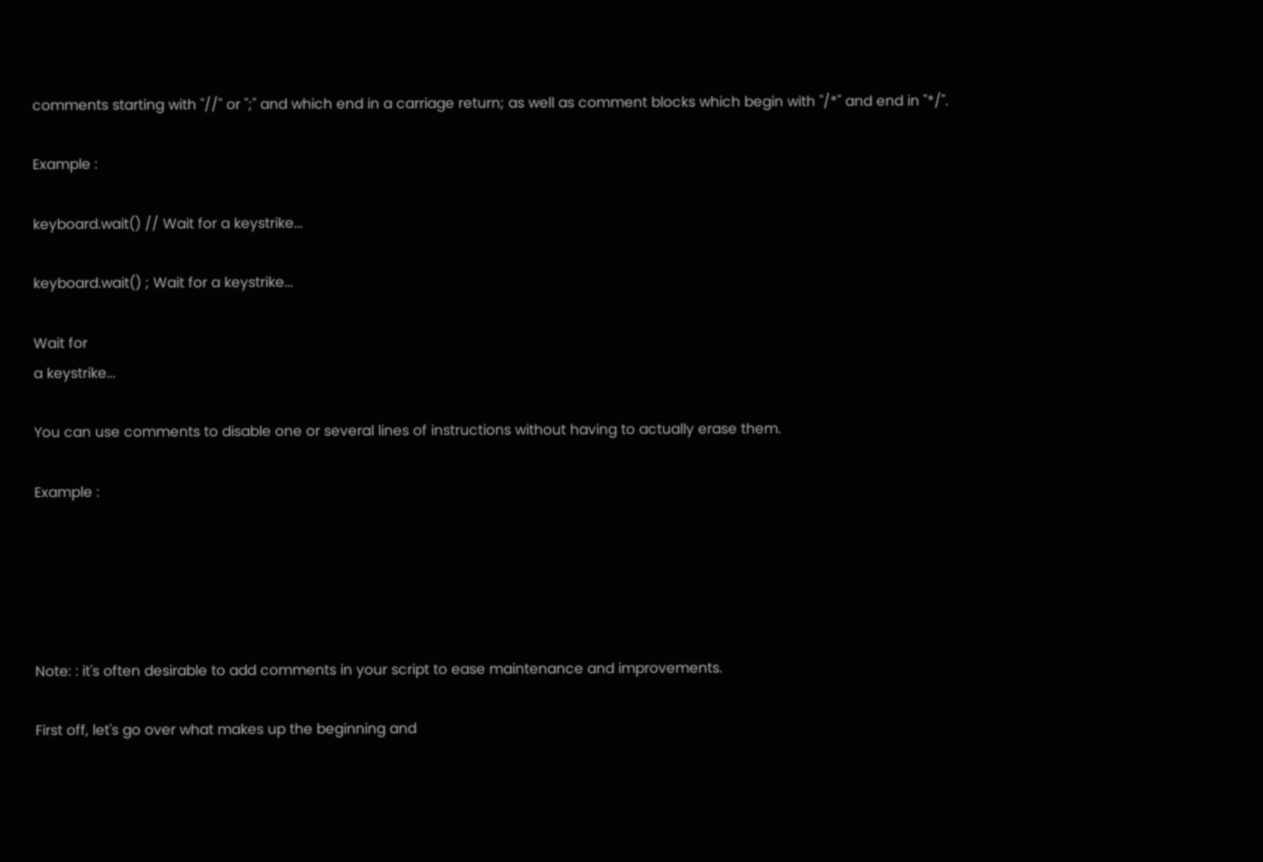comments starting with "//" or ";" and which end in a carriage return; as well as comment blocks which begin with "/*" and end in "*/".

Example :

keyboard.wait() // Wait for a keystrike...

keyboard.wait() ; Wait for a keystrike...

Wait for
a keystrike...

You can use comments to disable one or several lines of instructions without having to actually erase them.

Example :





Note: : it's often desirable to add comments in your script to ease maintenance and improvements.

First off, let's go over what makes up the beginning and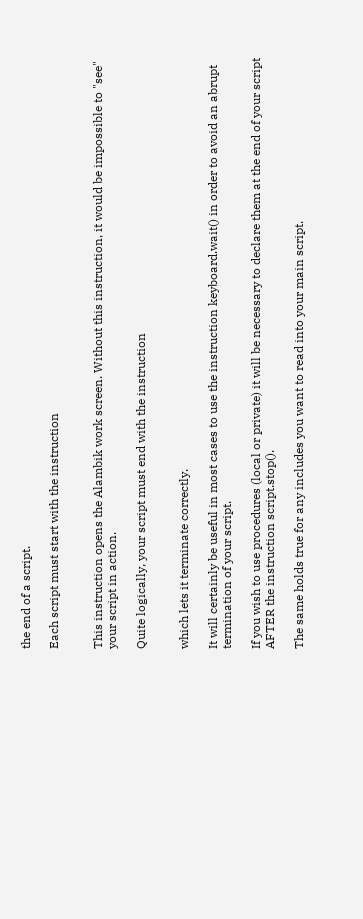the end of a script.

Each script must start with the instruction


This instruction opens the Alambik work screen. Without this instruction, it would be impossible to "see" your script in action.

Quite logically, your script must end with the instruction


which lets it terminate correctly.

It will certainly be useful in most cases to use the instruction keyboard.wait() in order to avoid an abrupt termination of your script.

If you wish to use procedures (local or private) it will be necessary to declare them at the end of your script AFTER the instruction script.stop().

The same holds true for any includes you want to read into your main script.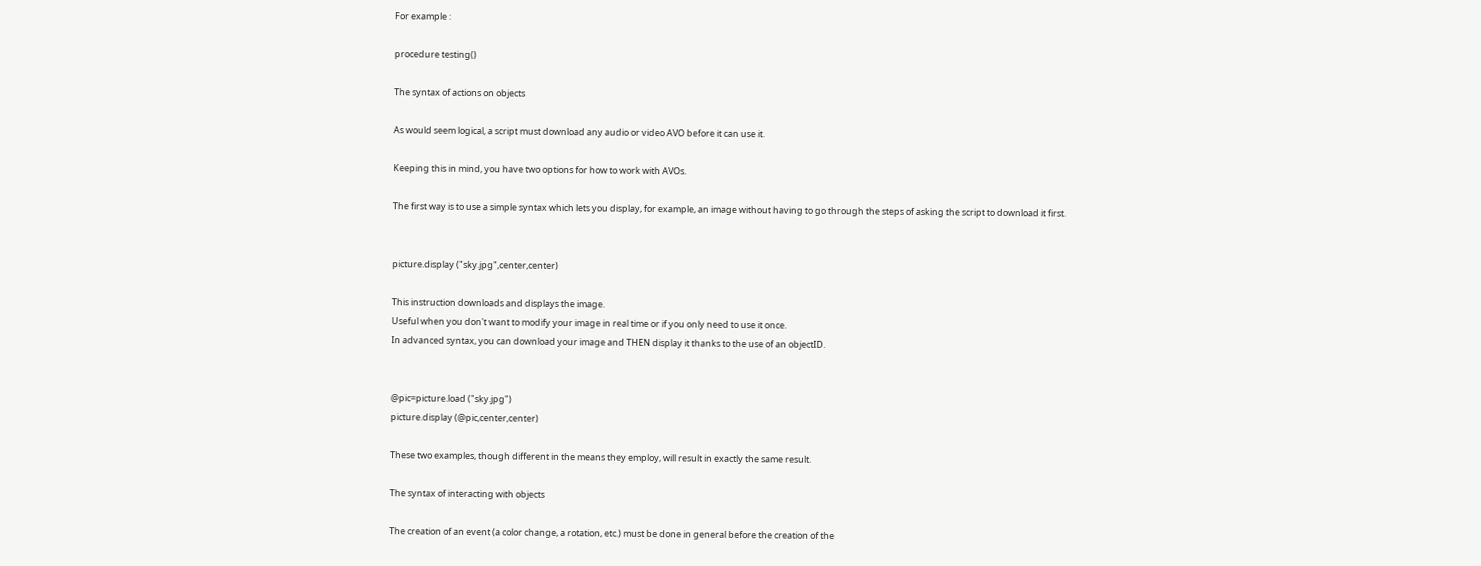For example :

procedure testing()

The syntax of actions on objects

As would seem logical, a script must download any audio or video AVO before it can use it.

Keeping this in mind, you have two options for how to work with AVOs.

The first way is to use a simple syntax which lets you display, for example, an image without having to go through the steps of asking the script to download it first.


picture.display ("sky.jpg",center,center)

This instruction downloads and displays the image.
Useful when you don't want to modify your image in real time or if you only need to use it once.
In advanced syntax, you can download your image and THEN display it thanks to the use of an objectID.


@pic=picture.load ("sky.jpg")
picture.display (@pic,center,center)

These two examples, though different in the means they employ, will result in exactly the same result.

The syntax of interacting with objects

The creation of an event (a color change, a rotation, etc.) must be done in general before the creation of the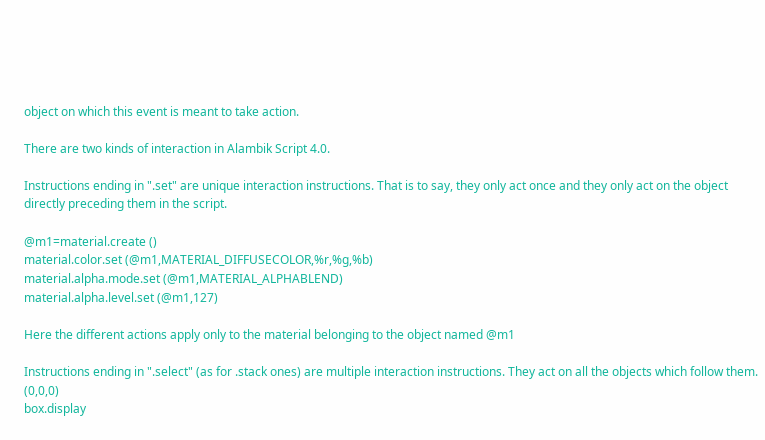object on which this event is meant to take action.

There are two kinds of interaction in Alambik Script 4.0.

Instructions ending in ".set" are unique interaction instructions. That is to say, they only act once and they only act on the object directly preceding them in the script.

@m1=material.create ()
material.color.set (@m1,MATERIAL_DIFFUSECOLOR,%r,%g,%b)
material.alpha.mode.set (@m1,MATERIAL_ALPHABLEND)
material.alpha.level.set (@m1,127)

Here the different actions apply only to the material belonging to the object named @m1

Instructions ending in ".select" (as for .stack ones) are multiple interaction instructions. They act on all the objects which follow them. (0,0,0)
box.display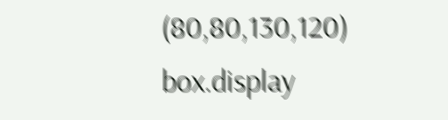(80,80,130,120)
box.display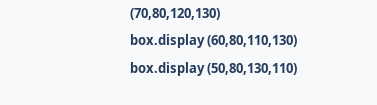(70,80,120,130)
box.display (60,80,110,130)
box.display (50,80,130,110)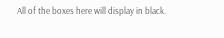All of the boxes here will display in black.